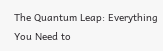The Quantum Leap: Everything You Need to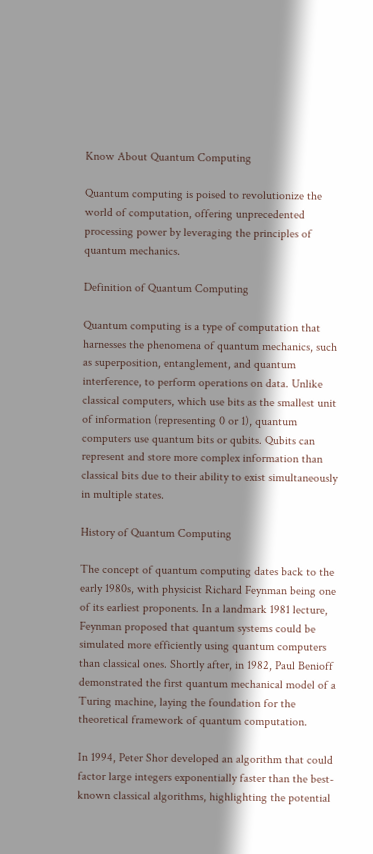Know About Quantum Computing

Quantum computing is poised to revolutionize the world of computation, offering unprecedented processing power by leveraging the principles of quantum mechanics.

Definition of Quantum Computing

Quantum computing is a type of computation that harnesses the phenomena of quantum mechanics, such as superposition, entanglement, and quantum interference, to perform operations on data. Unlike classical computers, which use bits as the smallest unit of information (representing 0 or 1), quantum computers use quantum bits or qubits. Qubits can represent and store more complex information than classical bits due to their ability to exist simultaneously in multiple states.

History of Quantum Computing

The concept of quantum computing dates back to the early 1980s, with physicist Richard Feynman being one of its earliest proponents. In a landmark 1981 lecture, Feynman proposed that quantum systems could be simulated more efficiently using quantum computers than classical ones. Shortly after, in 1982, Paul Benioff demonstrated the first quantum mechanical model of a Turing machine, laying the foundation for the theoretical framework of quantum computation.

In 1994, Peter Shor developed an algorithm that could factor large integers exponentially faster than the best-known classical algorithms, highlighting the potential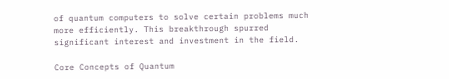of quantum computers to solve certain problems much more efficiently. This breakthrough spurred significant interest and investment in the field.

Core Concepts of Quantum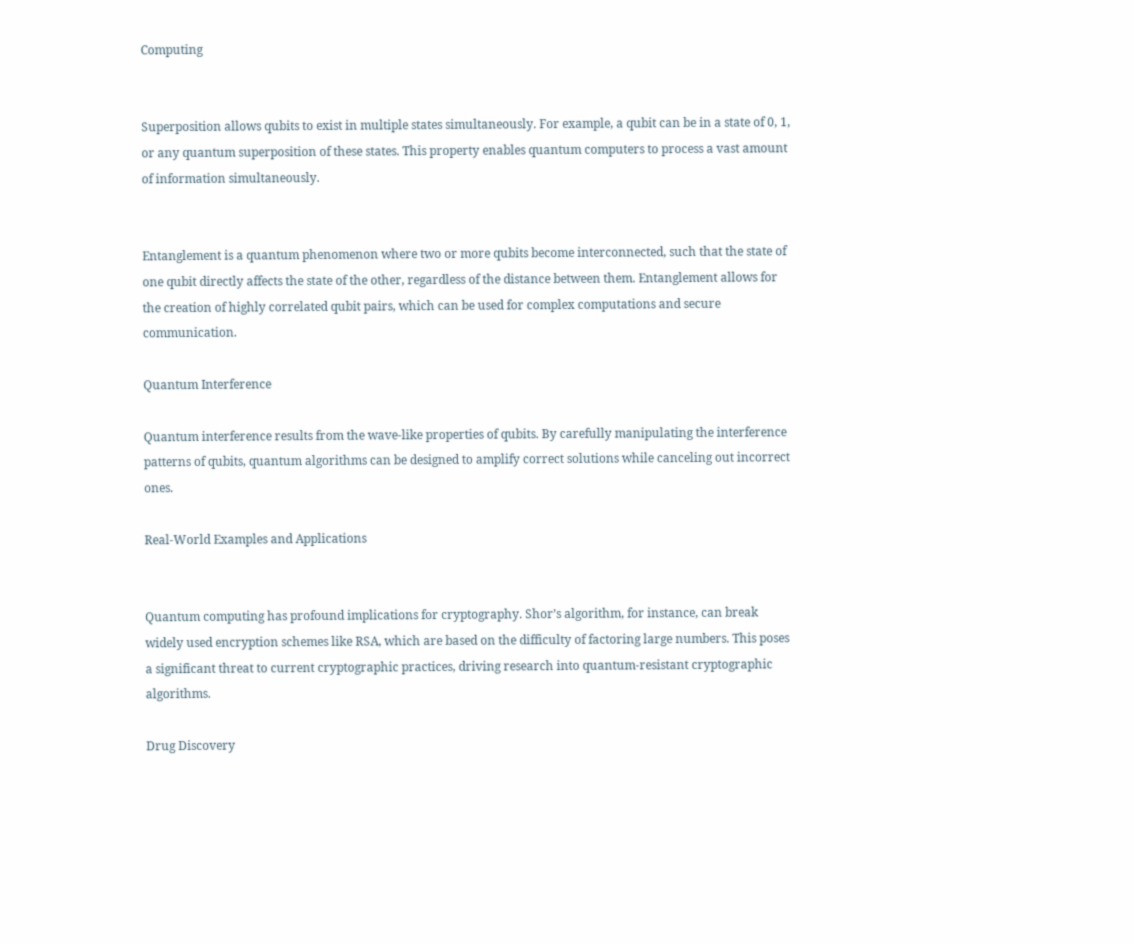Computing


Superposition allows qubits to exist in multiple states simultaneously. For example, a qubit can be in a state of 0, 1, or any quantum superposition of these states. This property enables quantum computers to process a vast amount of information simultaneously.


Entanglement is a quantum phenomenon where two or more qubits become interconnected, such that the state of one qubit directly affects the state of the other, regardless of the distance between them. Entanglement allows for the creation of highly correlated qubit pairs, which can be used for complex computations and secure communication.

Quantum Interference

Quantum interference results from the wave-like properties of qubits. By carefully manipulating the interference patterns of qubits, quantum algorithms can be designed to amplify correct solutions while canceling out incorrect ones.

Real-World Examples and Applications


Quantum computing has profound implications for cryptography. Shor’s algorithm, for instance, can break widely used encryption schemes like RSA, which are based on the difficulty of factoring large numbers. This poses a significant threat to current cryptographic practices, driving research into quantum-resistant cryptographic algorithms.

Drug Discovery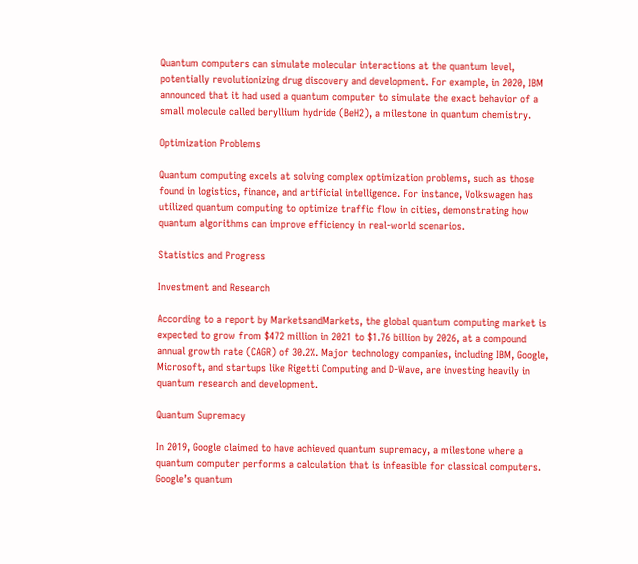Quantum computers can simulate molecular interactions at the quantum level, potentially revolutionizing drug discovery and development. For example, in 2020, IBM announced that it had used a quantum computer to simulate the exact behavior of a small molecule called beryllium hydride (BeH2), a milestone in quantum chemistry.

Optimization Problems

Quantum computing excels at solving complex optimization problems, such as those found in logistics, finance, and artificial intelligence. For instance, Volkswagen has utilized quantum computing to optimize traffic flow in cities, demonstrating how quantum algorithms can improve efficiency in real-world scenarios.

Statistics and Progress

Investment and Research

According to a report by MarketsandMarkets, the global quantum computing market is expected to grow from $472 million in 2021 to $1.76 billion by 2026, at a compound annual growth rate (CAGR) of 30.2%. Major technology companies, including IBM, Google, Microsoft, and startups like Rigetti Computing and D-Wave, are investing heavily in quantum research and development.

Quantum Supremacy

In 2019, Google claimed to have achieved quantum supremacy, a milestone where a quantum computer performs a calculation that is infeasible for classical computers. Google’s quantum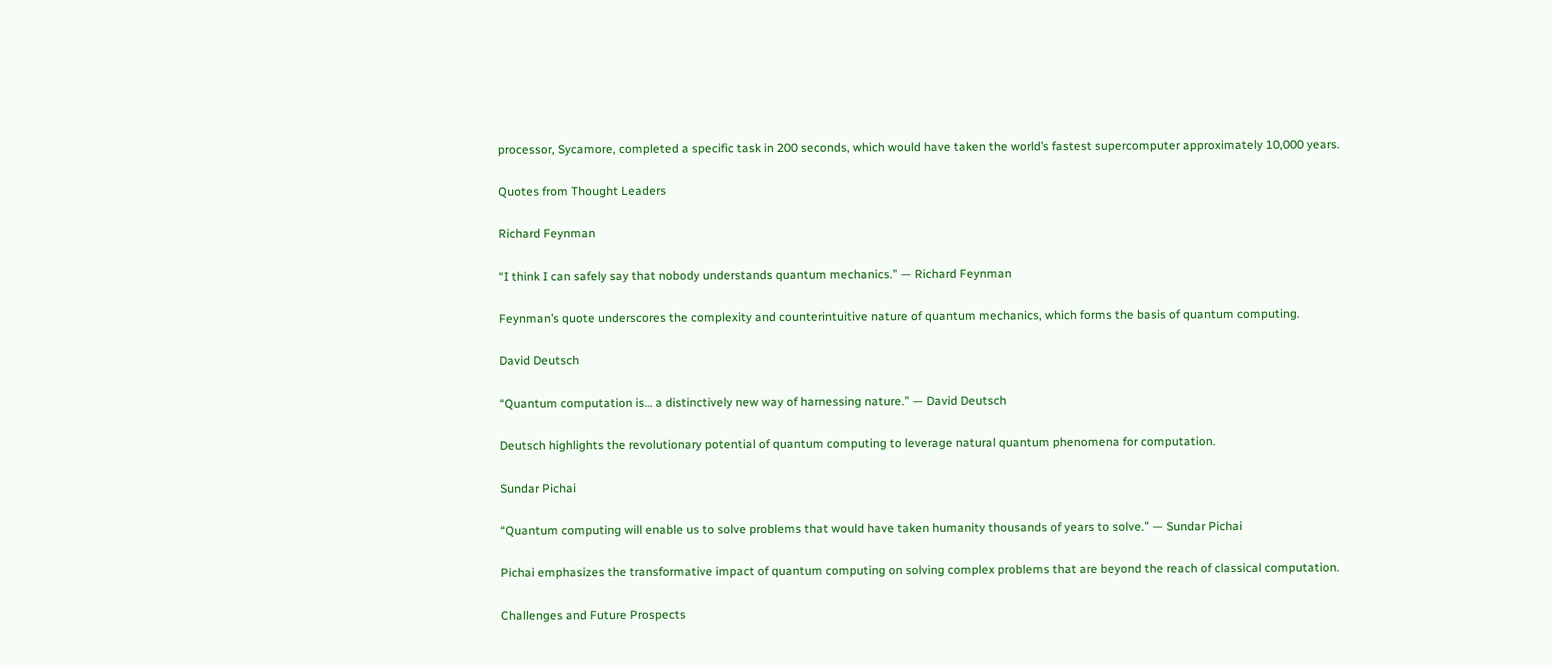processor, Sycamore, completed a specific task in 200 seconds, which would have taken the world’s fastest supercomputer approximately 10,000 years.

Quotes from Thought Leaders

Richard Feynman

“I think I can safely say that nobody understands quantum mechanics.” — Richard Feynman

Feynman’s quote underscores the complexity and counterintuitive nature of quantum mechanics, which forms the basis of quantum computing.

David Deutsch

“Quantum computation is… a distinctively new way of harnessing nature.” — David Deutsch

Deutsch highlights the revolutionary potential of quantum computing to leverage natural quantum phenomena for computation.

Sundar Pichai

“Quantum computing will enable us to solve problems that would have taken humanity thousands of years to solve.” — Sundar Pichai

Pichai emphasizes the transformative impact of quantum computing on solving complex problems that are beyond the reach of classical computation.

Challenges and Future Prospects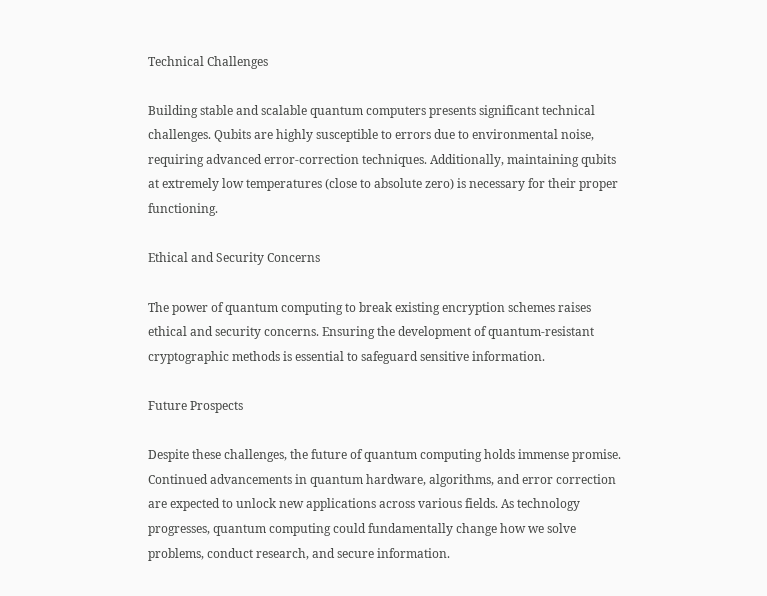Technical Challenges

Building stable and scalable quantum computers presents significant technical challenges. Qubits are highly susceptible to errors due to environmental noise, requiring advanced error-correction techniques. Additionally, maintaining qubits at extremely low temperatures (close to absolute zero) is necessary for their proper functioning.

Ethical and Security Concerns

The power of quantum computing to break existing encryption schemes raises ethical and security concerns. Ensuring the development of quantum-resistant cryptographic methods is essential to safeguard sensitive information.

Future Prospects

Despite these challenges, the future of quantum computing holds immense promise. Continued advancements in quantum hardware, algorithms, and error correction are expected to unlock new applications across various fields. As technology progresses, quantum computing could fundamentally change how we solve problems, conduct research, and secure information.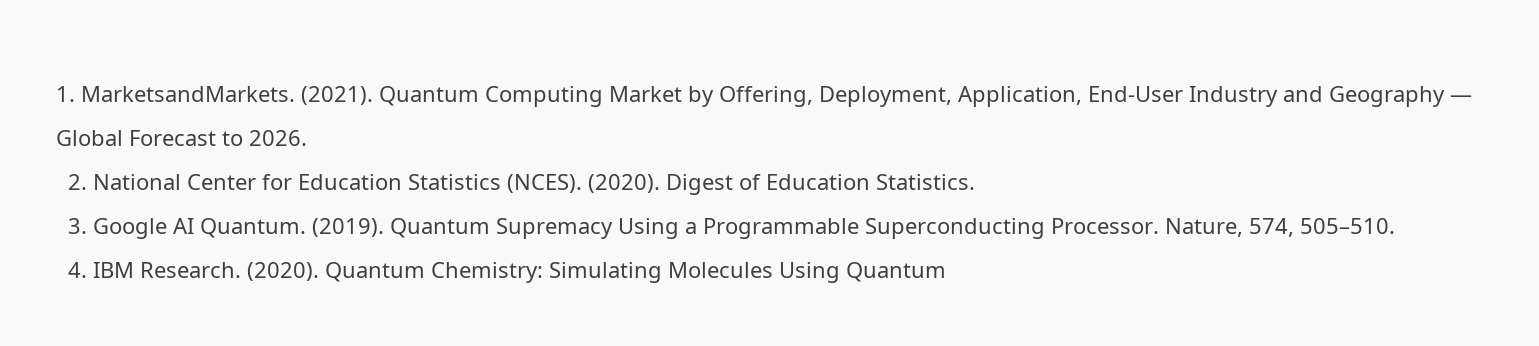1. MarketsandMarkets. (2021). Quantum Computing Market by Offering, Deployment, Application, End-User Industry and Geography — Global Forecast to 2026.
  2. National Center for Education Statistics (NCES). (2020). Digest of Education Statistics.
  3. Google AI Quantum. (2019). Quantum Supremacy Using a Programmable Superconducting Processor. Nature, 574, 505–510.
  4. IBM Research. (2020). Quantum Chemistry: Simulating Molecules Using Quantum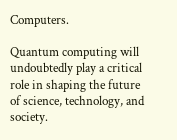Computers.

Quantum computing will undoubtedly play a critical role in shaping the future of science, technology, and society.